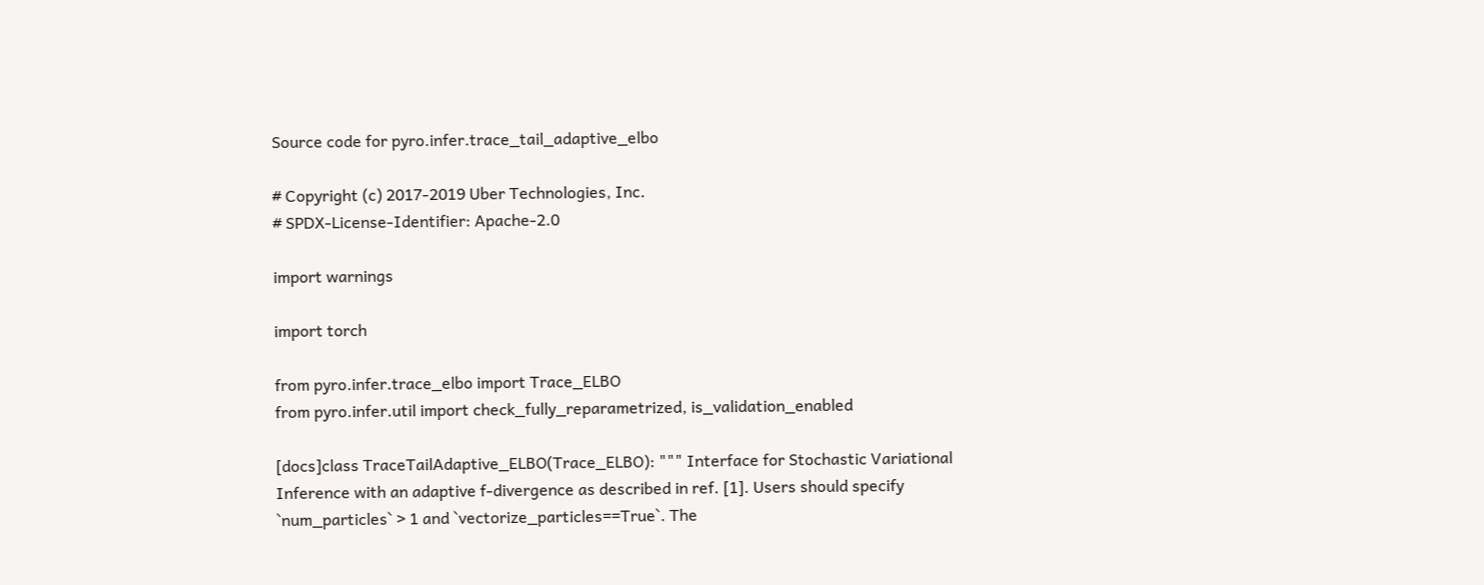Source code for pyro.infer.trace_tail_adaptive_elbo

# Copyright (c) 2017-2019 Uber Technologies, Inc.
# SPDX-License-Identifier: Apache-2.0

import warnings

import torch

from pyro.infer.trace_elbo import Trace_ELBO
from pyro.infer.util import check_fully_reparametrized, is_validation_enabled

[docs]class TraceTailAdaptive_ELBO(Trace_ELBO): """ Interface for Stochastic Variational Inference with an adaptive f-divergence as described in ref. [1]. Users should specify `num_particles` > 1 and `vectorize_particles==True`. The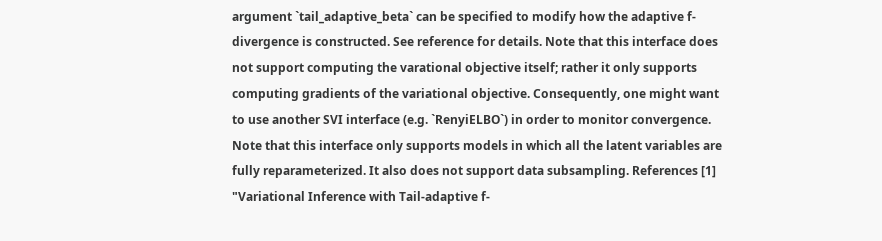argument `tail_adaptive_beta` can be specified to modify how the adaptive f-divergence is constructed. See reference for details. Note that this interface does not support computing the varational objective itself; rather it only supports computing gradients of the variational objective. Consequently, one might want to use another SVI interface (e.g. `RenyiELBO`) in order to monitor convergence. Note that this interface only supports models in which all the latent variables are fully reparameterized. It also does not support data subsampling. References [1] "Variational Inference with Tail-adaptive f-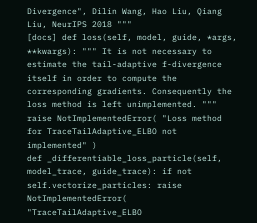Divergence", Dilin Wang, Hao Liu, Qiang Liu, NeurIPS 2018 """
[docs] def loss(self, model, guide, *args, **kwargs): """ It is not necessary to estimate the tail-adaptive f-divergence itself in order to compute the corresponding gradients. Consequently the loss method is left unimplemented. """ raise NotImplementedError( "Loss method for TraceTailAdaptive_ELBO not implemented" )
def _differentiable_loss_particle(self, model_trace, guide_trace): if not self.vectorize_particles: raise NotImplementedError( "TraceTailAdaptive_ELBO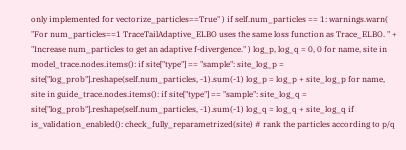only implemented for vectorize_particles==True" ) if self.num_particles == 1: warnings.warn( "For num_particles==1 TraceTailAdaptive_ELBO uses the same loss function as Trace_ELBO. " + "Increase num_particles to get an adaptive f-divergence." ) log_p, log_q = 0, 0 for name, site in model_trace.nodes.items(): if site["type"] == "sample": site_log_p = site["log_prob"].reshape(self.num_particles, -1).sum(-1) log_p = log_p + site_log_p for name, site in guide_trace.nodes.items(): if site["type"] == "sample": site_log_q = site["log_prob"].reshape(self.num_particles, -1).sum(-1) log_q = log_q + site_log_q if is_validation_enabled(): check_fully_reparametrized(site) # rank the particles according to p/q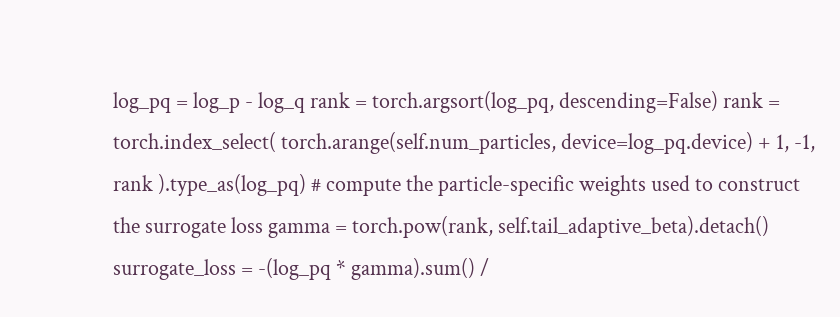log_pq = log_p - log_q rank = torch.argsort(log_pq, descending=False) rank = torch.index_select( torch.arange(self.num_particles, device=log_pq.device) + 1, -1, rank ).type_as(log_pq) # compute the particle-specific weights used to construct the surrogate loss gamma = torch.pow(rank, self.tail_adaptive_beta).detach() surrogate_loss = -(log_pq * gamma).sum() /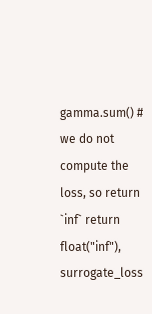gamma.sum() # we do not compute the loss, so return `inf` return float("inf"), surrogate_loss